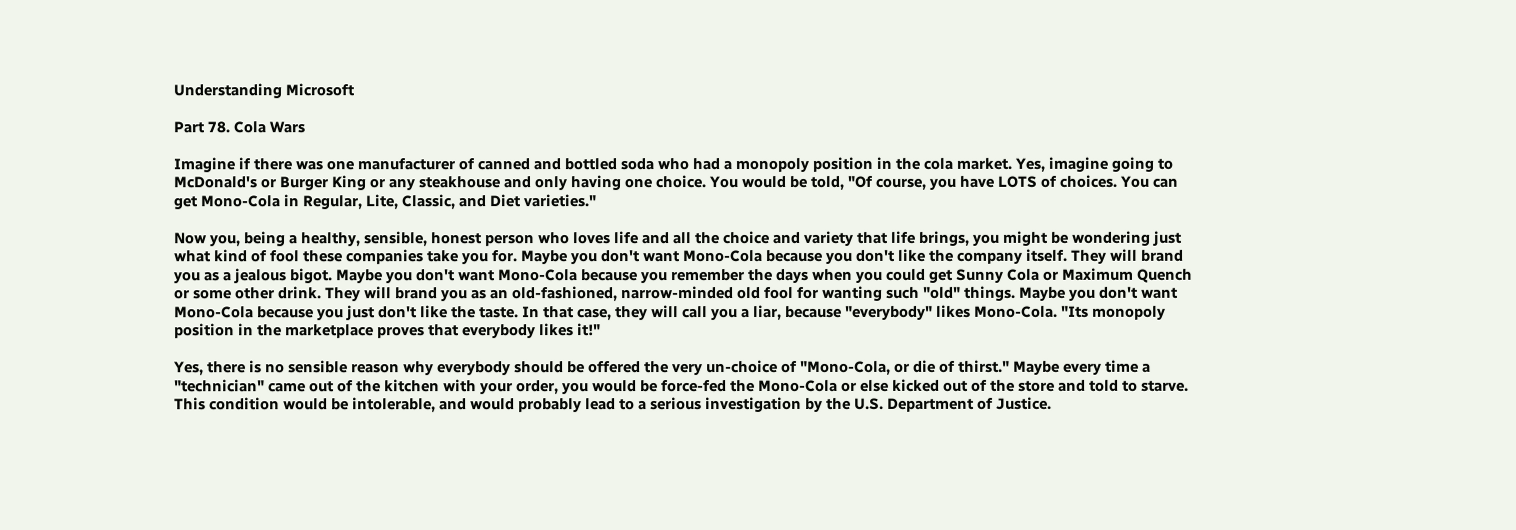Understanding Microsoft

Part 78. Cola Wars

Imagine if there was one manufacturer of canned and bottled soda who had a monopoly position in the cola market. Yes, imagine going to McDonald's or Burger King or any steakhouse and only having one choice. You would be told, "Of course, you have LOTS of choices. You can get Mono-Cola in Regular, Lite, Classic, and Diet varieties."

Now you, being a healthy, sensible, honest person who loves life and all the choice and variety that life brings, you might be wondering just what kind of fool these companies take you for. Maybe you don't want Mono-Cola because you don't like the company itself. They will brand you as a jealous bigot. Maybe you don't want Mono-Cola because you remember the days when you could get Sunny Cola or Maximum Quench or some other drink. They will brand you as an old-fashioned, narrow-minded old fool for wanting such "old" things. Maybe you don't want Mono-Cola because you just don't like the taste. In that case, they will call you a liar, because "everybody" likes Mono-Cola. "Its monopoly position in the marketplace proves that everybody likes it!"

Yes, there is no sensible reason why everybody should be offered the very un-choice of "Mono-Cola, or die of thirst." Maybe every time a "technician" came out of the kitchen with your order, you would be force-fed the Mono-Cola or else kicked out of the store and told to starve. This condition would be intolerable, and would probably lead to a serious investigation by the U.S. Department of Justice.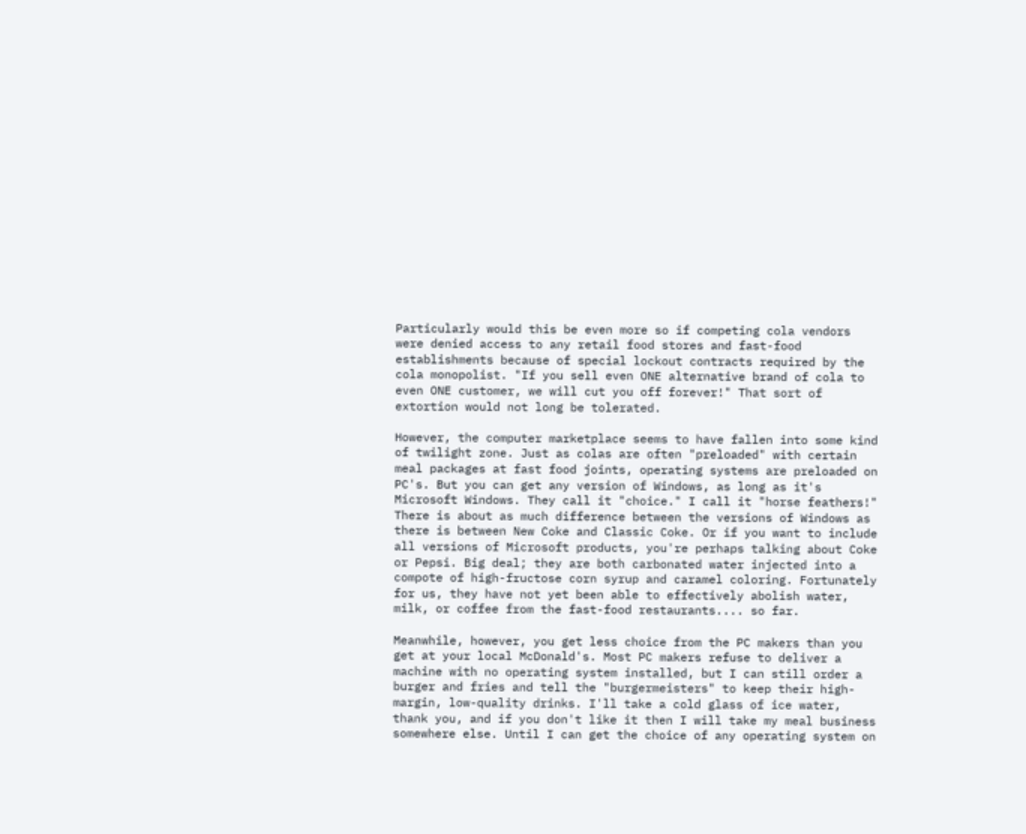Particularly would this be even more so if competing cola vendors were denied access to any retail food stores and fast-food establishments because of special lockout contracts required by the cola monopolist. "If you sell even ONE alternative brand of cola to even ONE customer, we will cut you off forever!" That sort of extortion would not long be tolerated.

However, the computer marketplace seems to have fallen into some kind of twilight zone. Just as colas are often "preloaded" with certain meal packages at fast food joints, operating systems are preloaded on PC's. But you can get any version of Windows, as long as it's Microsoft Windows. They call it "choice." I call it "horse feathers!" There is about as much difference between the versions of Windows as there is between New Coke and Classic Coke. Or if you want to include all versions of Microsoft products, you're perhaps talking about Coke or Pepsi. Big deal; they are both carbonated water injected into a compote of high-fructose corn syrup and caramel coloring. Fortunately for us, they have not yet been able to effectively abolish water, milk, or coffee from the fast-food restaurants.... so far.

Meanwhile, however, you get less choice from the PC makers than you get at your local McDonald's. Most PC makers refuse to deliver a machine with no operating system installed, but I can still order a burger and fries and tell the "burgermeisters" to keep their high-margin, low-quality drinks. I'll take a cold glass of ice water, thank you, and if you don't like it then I will take my meal business somewhere else. Until I can get the choice of any operating system on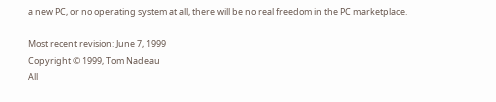a new PC, or no operating system at all, there will be no real freedom in the PC marketplace.

Most recent revision: June 7, 1999
Copyright © 1999, Tom Nadeau
All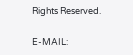Rights Reserved.

E-MAIL: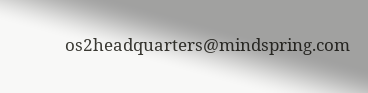os2headquarters@mindspring.com